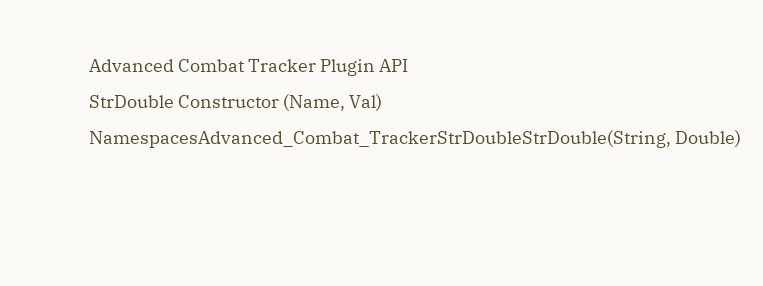Advanced Combat Tracker Plugin API
StrDouble Constructor (Name, Val)
NamespacesAdvanced_Combat_TrackerStrDoubleStrDouble(String, Double)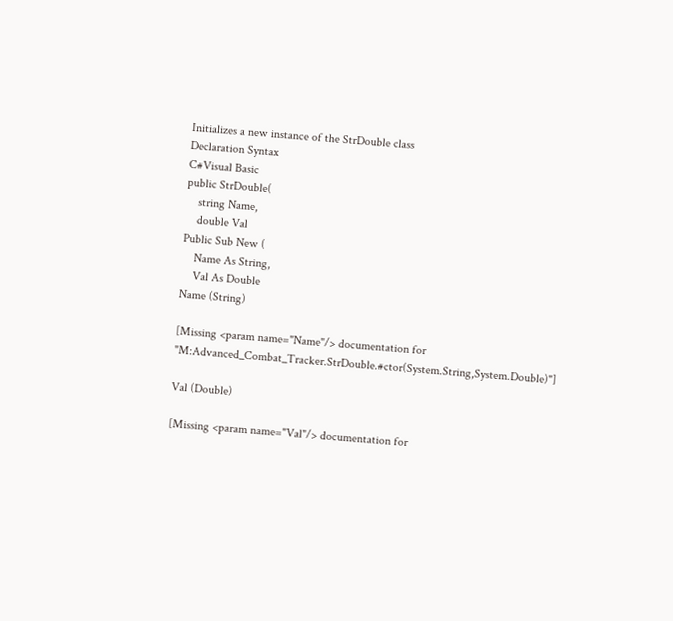Initializes a new instance of the StrDouble class
Declaration Syntax
C#Visual Basic
public StrDouble(
    string Name,
    double Val
Public Sub New (
    Name As String,
    Val As Double
Name (String)

[Missing <param name="Name"/> documentation for "M:Advanced_Combat_Tracker.StrDouble.#ctor(System.String,System.Double)"]

Val (Double)

[Missing <param name="Val"/> documentation for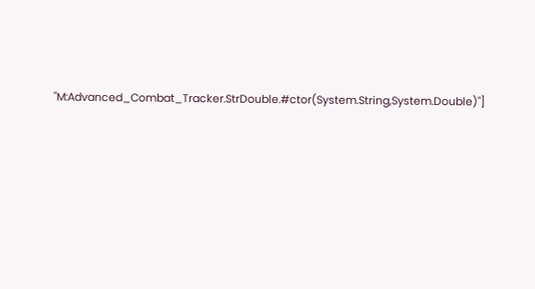"M:Advanced_Combat_Tracker.StrDouble.#ctor(System.String,System.Double)"]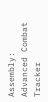Assembly: Advanced Combat Tracker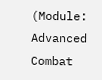(Module: Advanced Combat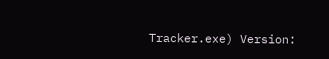Tracker.exe) Version: